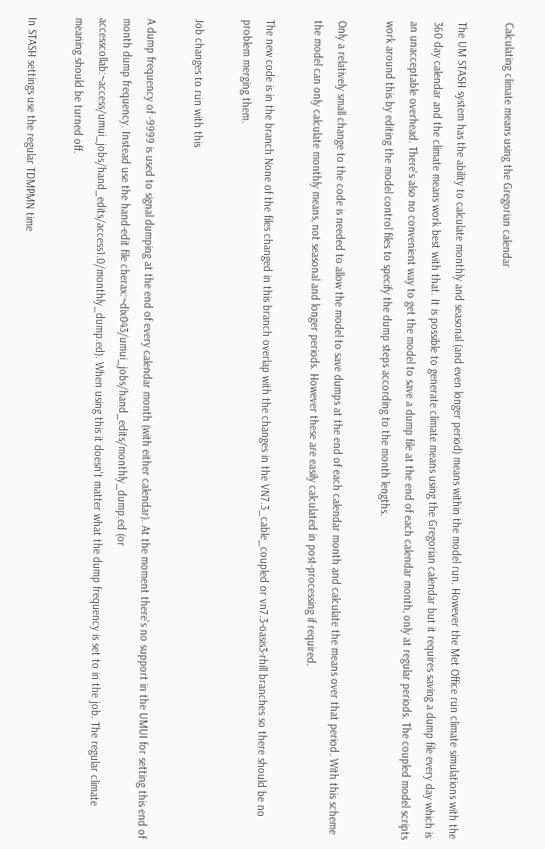Calculating climate means using the Gregorian calendar

The UM STASH system has the ability to calculate monthly and seasonal (and even longer period) means within the model run. However the Met Office run climate simulations with the 360 day calendar and the climate means work best with that. It is possible to generate climate means using the Gregorian calendar but it requires saving a dump file every day which is an unacceptable overhead. There's also no convenient way to get the model to save a dump file at the end of each calendar month, only at regular periods. The coupled model scripts work around this by editing the model control files to specify the dump steps according to the month lengths.

Only a relatively small change to the code is needed to allow the model to save dumps at the end of each calendar month and calculate the means over that period. With this scheme the model can only calculate monthly means, not seasonal and longer periods. However these are easily calculated in post-processing if required.

The new code is in the branch None of the files changed in this branch overlap with the changes in the VN7.3_cable_coupled or vn7.3-oasis3-rhill branches so there should be no problem merging them.

Job changes to run with this

A dump frequency of -9999 is used to signal dumping at the end of every calendar month (with either calendar). At the moment there's no support in the UMUI for setting this end of month dump frequency. Instead use the hand-edit file cherax:~dix043/umui_jobs/hand_edits/monthly_dump.ed (or accesscollab:~access/umui_jobs/hand_edits/access1.0/monthly_dump.ed). When using this it doesn't matter what the dump frequency is set to in the job. The regular climate meaning should be turned off.

In STASH settings use the regular TDMPMN time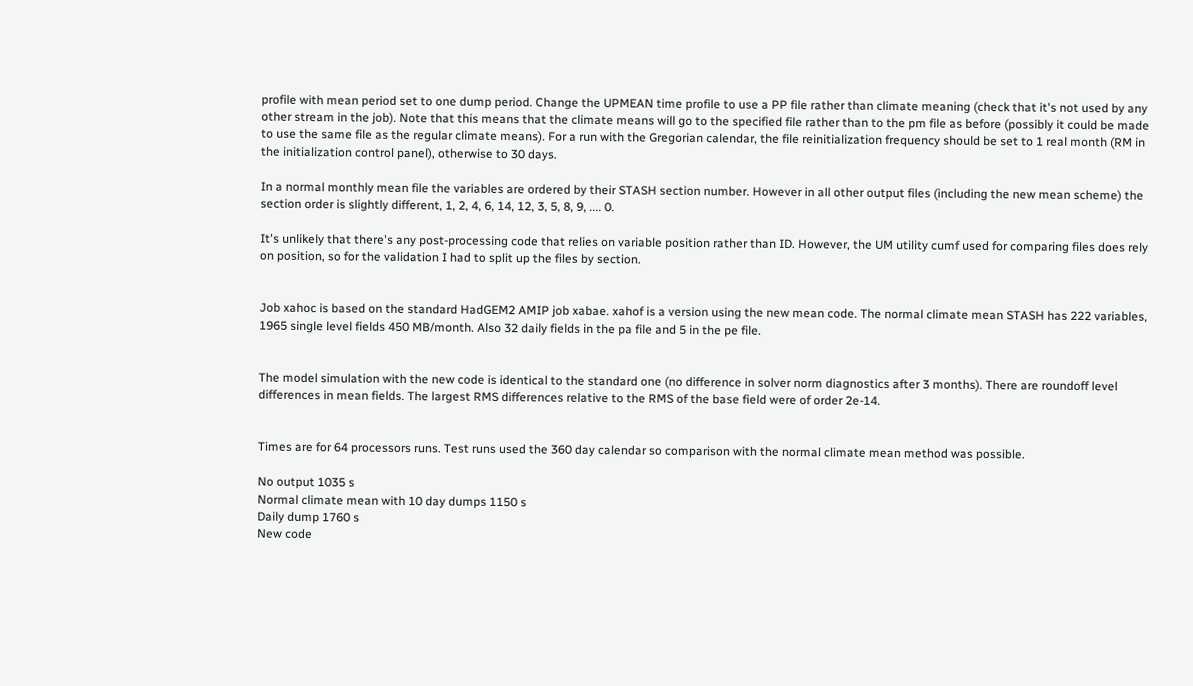profile with mean period set to one dump period. Change the UPMEAN time profile to use a PP file rather than climate meaning (check that it's not used by any other stream in the job). Note that this means that the climate means will go to the specified file rather than to the pm file as before (possibly it could be made to use the same file as the regular climate means). For a run with the Gregorian calendar, the file reinitialization frequency should be set to 1 real month (RM in the initialization control panel), otherwise to 30 days.

In a normal monthly mean file the variables are ordered by their STASH section number. However in all other output files (including the new mean scheme) the section order is slightly different, 1, 2, 4, 6, 14, 12, 3, 5, 8, 9, .... 0.

It's unlikely that there's any post-processing code that relies on variable position rather than ID. However, the UM utility cumf used for comparing files does rely on position, so for the validation I had to split up the files by section.


Job xahoc is based on the standard HadGEM2 AMIP job xabae. xahof is a version using the new mean code. The normal climate mean STASH has 222 variables, 1965 single level fields 450 MB/month. Also 32 daily fields in the pa file and 5 in the pe file.


The model simulation with the new code is identical to the standard one (no difference in solver norm diagnostics after 3 months). There are roundoff level differences in mean fields. The largest RMS differences relative to the RMS of the base field were of order 2e-14.


Times are for 64 processors runs. Test runs used the 360 day calendar so comparison with the normal climate mean method was possible.

No output 1035 s
Normal climate mean with 10 day dumps 1150 s
Daily dump 1760 s
New code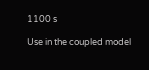1100 s

Use in the coupled model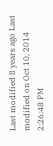Last modified 8 years ago Last modified on Oct 10, 2014 2:26:48 PM